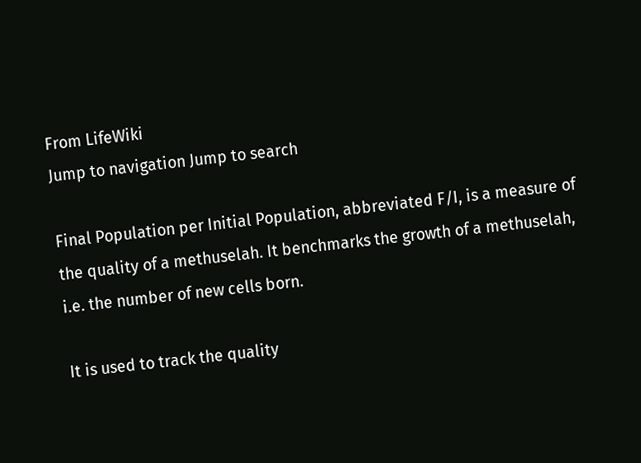From LifeWiki
Jump to navigation Jump to search

Final Population per Initial Population, abbreviated F/I, is a measure of the quality of a methuselah. It benchmarks the growth of a methuselah, i.e. the number of new cells born.

It is used to track the quality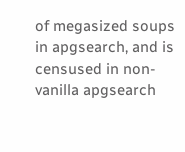of megasized soups in apgsearch, and is censused in non-vanilla apgsearch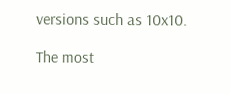versions such as 10x10.

The most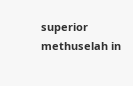superior methuselah in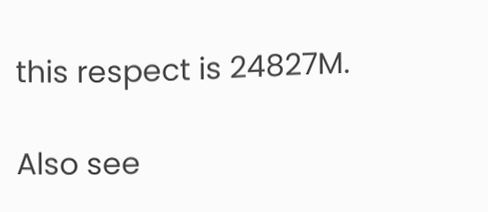this respect is 24827M.

Also see